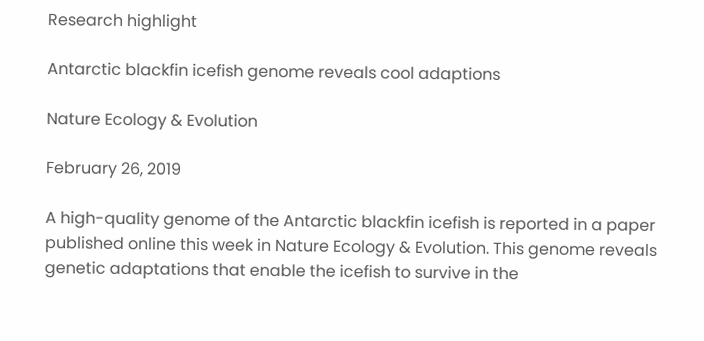Research highlight

Antarctic blackfin icefish genome reveals cool adaptions

Nature Ecology & Evolution

February 26, 2019

A high-quality genome of the Antarctic blackfin icefish is reported in a paper published online this week in Nature Ecology & Evolution. This genome reveals genetic adaptations that enable the icefish to survive in the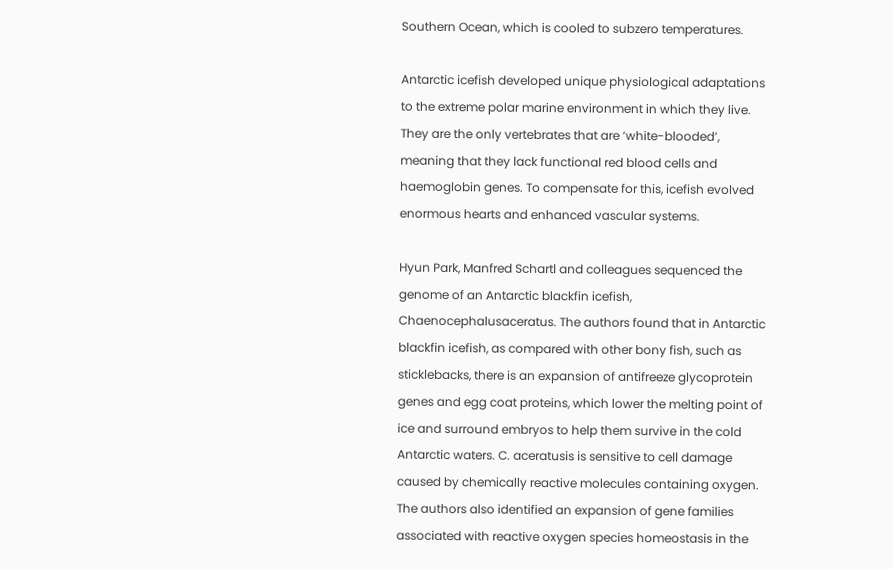Southern Ocean, which is cooled to subzero temperatures.

Antarctic icefish developed unique physiological adaptations to the extreme polar marine environment in which they live. They are the only vertebrates that are ‘white-blooded’, meaning that they lack functional red blood cells and haemoglobin genes. To compensate for this, icefish evolved enormous hearts and enhanced vascular systems.

Hyun Park, Manfred Schartl and colleagues sequenced the genome of an Antarctic blackfin icefish, Chaenocephalusaceratus. The authors found that in Antarctic blackfin icefish, as compared with other bony fish, such as sticklebacks, there is an expansion of antifreeze glycoprotein genes and egg coat proteins, which lower the melting point of ice and surround embryos to help them survive in the cold Antarctic waters. C. aceratusis is sensitive to cell damage caused by chemically reactive molecules containing oxygen. The authors also identified an expansion of gene families associated with reactive oxygen species homeostasis in the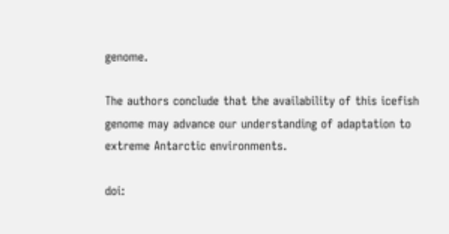genome.

The authors conclude that the availability of this icefish genome may advance our understanding of adaptation to extreme Antarctic environments.

doi: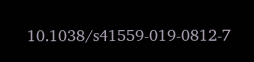10.1038/s41559-019-0812-7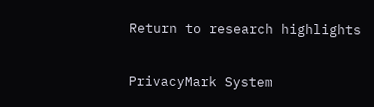Return to research highlights

PrivacyMark System